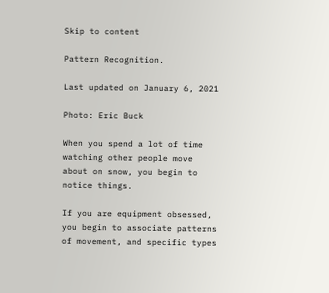Skip to content

Pattern Recognition.

Last updated on January 6, 2021

Photo: Eric Buck

When you spend a lot of time watching other people move about on snow, you begin to notice things.

If you are equipment obsessed, you begin to associate patterns of movement, and specific types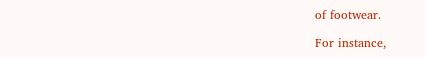of footwear.

For instance,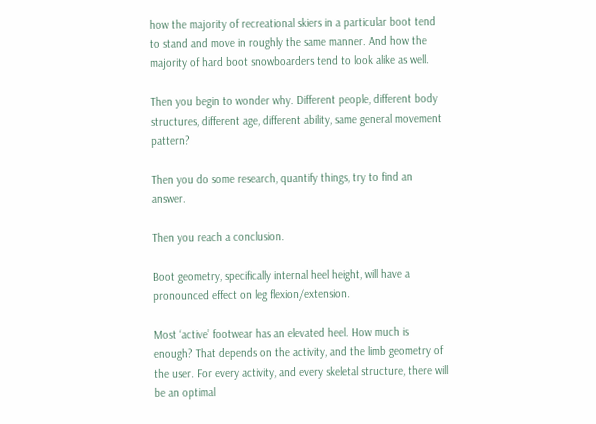how the majority of recreational skiers in a particular boot tend to stand and move in roughly the same manner. And how the majority of hard boot snowboarders tend to look alike as well.

Then you begin to wonder why. Different people, different body structures, different age, different ability, same general movement pattern?

Then you do some research, quantify things, try to find an answer.

Then you reach a conclusion.

Boot geometry, specifically internal heel height, will have a pronounced effect on leg flexion/extension.

Most ‘active’ footwear has an elevated heel. How much is enough? That depends on the activity, and the limb geometry of the user. For every activity, and every skeletal structure, there will be an optimal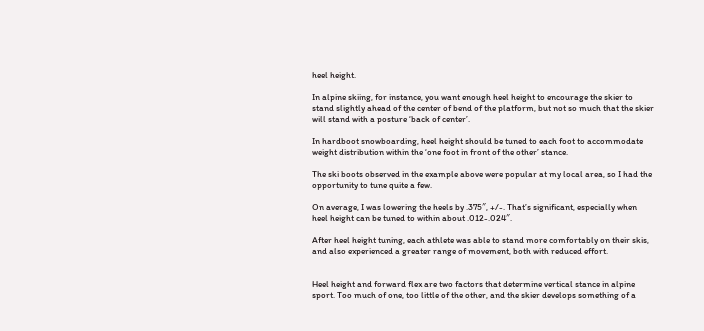heel height.

In alpine skiing, for instance, you want enough heel height to encourage the skier to stand slightly ahead of the center of bend of the platform, but not so much that the skier will stand with a posture ‘back of center’.

In hardboot snowboarding, heel height should be tuned to each foot to accommodate weight distribution within the ‘one foot in front of the other’ stance.

The ski boots observed in the example above were popular at my local area, so I had the opportunity to tune quite a few.

On average, I was lowering the heels by .375″, +/-. That’s significant, especially when heel height can be tuned to within about .012-.024″.

After heel height tuning, each athlete was able to stand more comfortably on their skis, and also experienced a greater range of movement, both with reduced effort.


Heel height and forward flex are two factors that determine vertical stance in alpine sport. Too much of one, too little of the other, and the skier develops something of a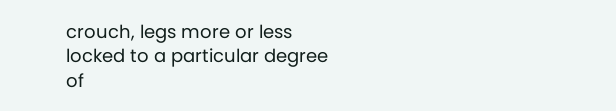crouch, legs more or less locked to a particular degree of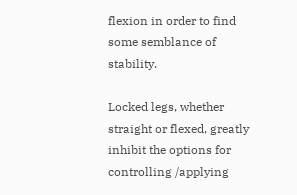flexion in order to find some semblance of stability.

Locked legs, whether straight or flexed, greatly inhibit the options for controlling /applying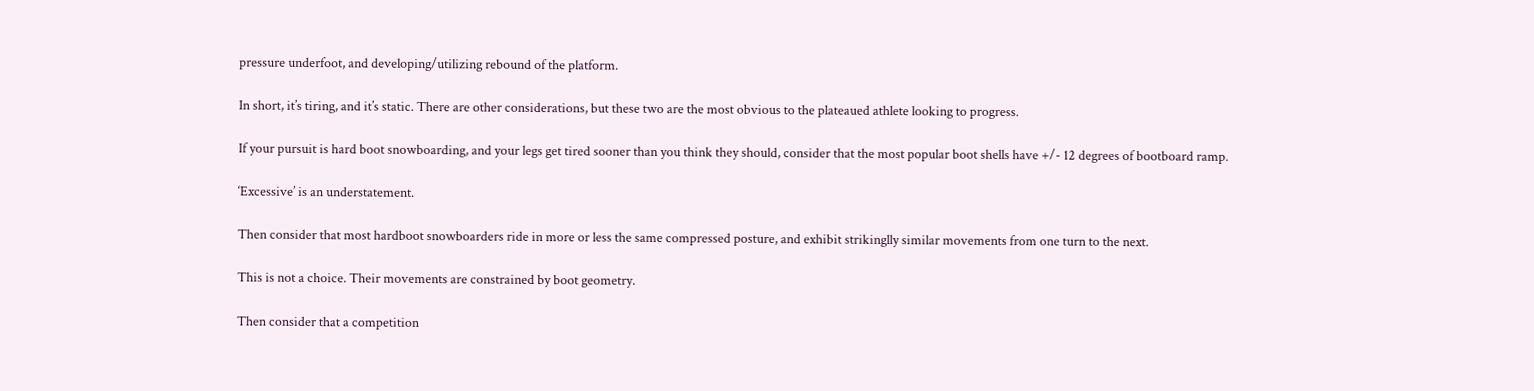pressure underfoot, and developing/utilizing rebound of the platform.

In short, it’s tiring, and it’s static. There are other considerations, but these two are the most obvious to the plateaued athlete looking to progress.

If your pursuit is hard boot snowboarding, and your legs get tired sooner than you think they should, consider that the most popular boot shells have +/- 12 degrees of bootboard ramp.

‘Excessive’ is an understatement.

Then consider that most hardboot snowboarders ride in more or less the same compressed posture, and exhibit strikinglly similar movements from one turn to the next.

This is not a choice. Their movements are constrained by boot geometry.

Then consider that a competition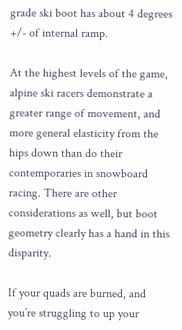grade ski boot has about 4 degrees +/- of internal ramp.

At the highest levels of the game, alpine ski racers demonstrate a greater range of movement, and more general elasticity from the hips down than do their contemporaries in snowboard racing. There are other considerations as well, but boot geometry clearly has a hand in this disparity.

If your quads are burned, and you’re struggling to up your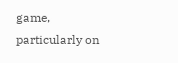game, particularly on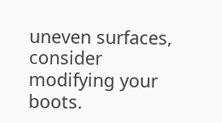uneven surfaces, consider modifying your boots.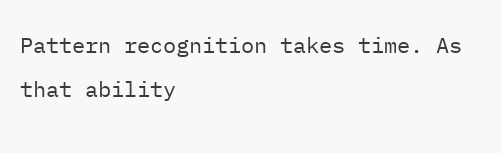Pattern recognition takes time. As that ability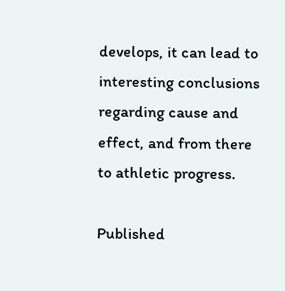develops, it can lead to interesting conclusions regarding cause and effect, and from there to athletic progress.

Published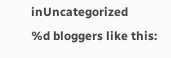inUncategorized
%d bloggers like this: